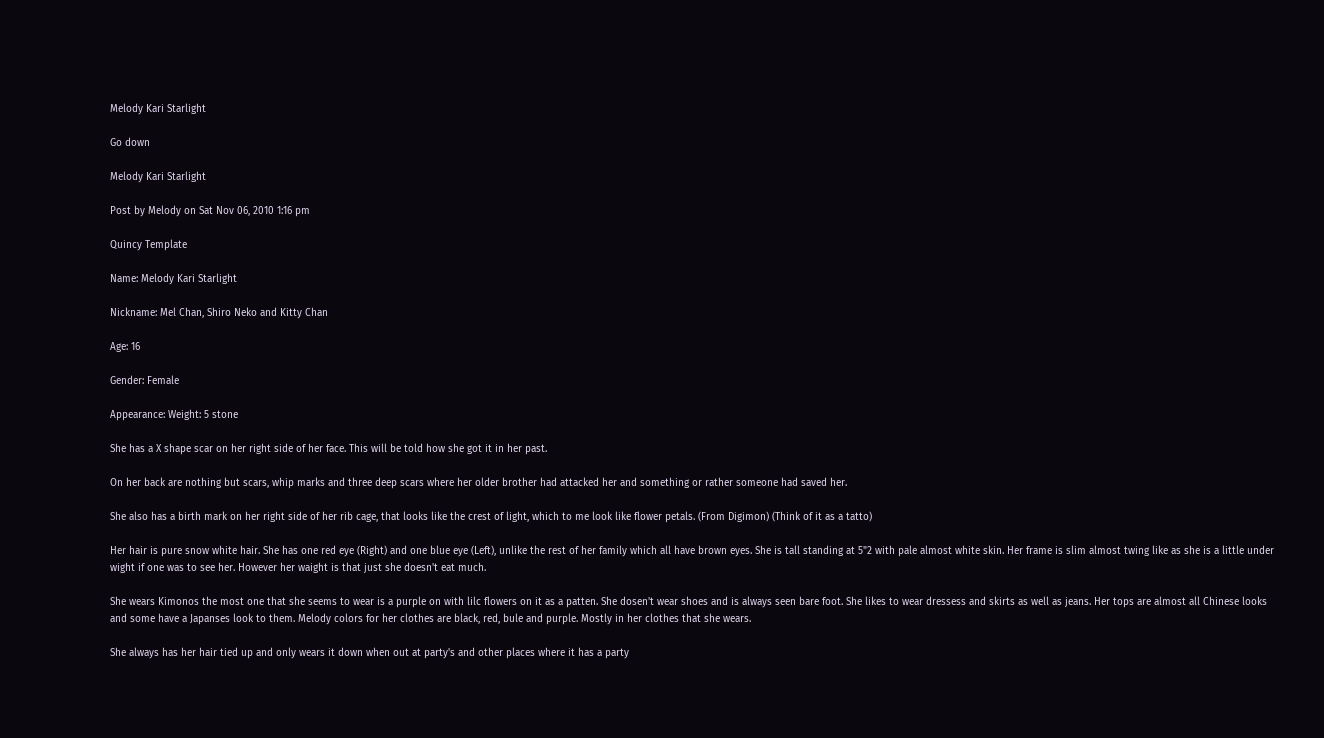Melody Kari Starlight

Go down

Melody Kari Starlight

Post by Melody on Sat Nov 06, 2010 1:16 pm

Quincy Template

Name: Melody Kari Starlight

Nickname: Mel Chan, Shiro Neko and Kitty Chan

Age: 16

Gender: Female

Appearance: Weight: 5 stone

She has a X shape scar on her right side of her face. This will be told how she got it in her past.

On her back are nothing but scars, whip marks and three deep scars where her older brother had attacked her and something or rather someone had saved her.

She also has a birth mark on her right side of her rib cage, that looks like the crest of light, which to me look like flower petals. (From Digimon) (Think of it as a tatto)

Her hair is pure snow white hair. She has one red eye (Right) and one blue eye (Left), unlike the rest of her family which all have brown eyes. She is tall standing at 5"2 with pale almost white skin. Her frame is slim almost twing like as she is a little under wight if one was to see her. However her waight is that just she doesn't eat much.

She wears Kimonos the most one that she seems to wear is a purple on with lilc flowers on it as a patten. She dosen't wear shoes and is always seen bare foot. She likes to wear dressess and skirts as well as jeans. Her tops are almost all Chinese looks and some have a Japanses look to them. Melody colors for her clothes are black, red, bule and purple. Mostly in her clothes that she wears.

She always has her hair tied up and only wears it down when out at party's and other places where it has a party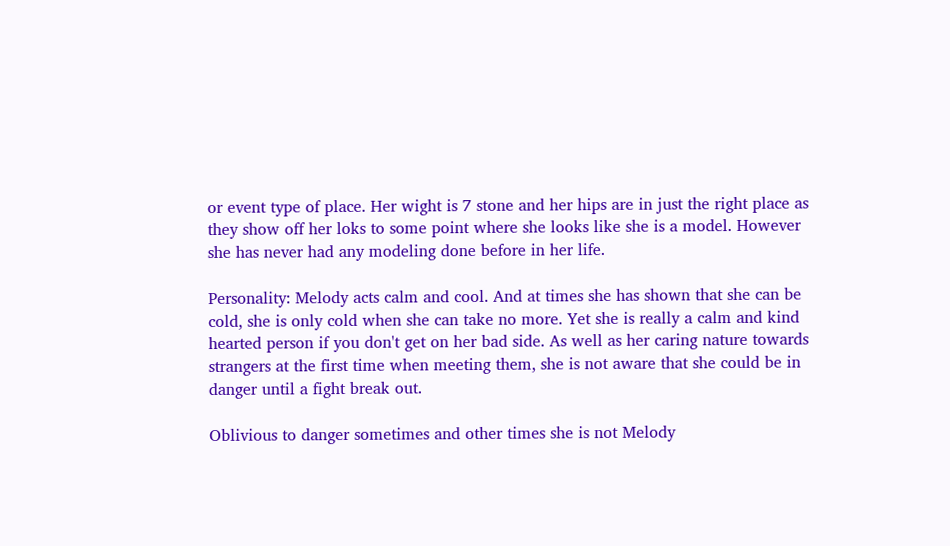or event type of place. Her wight is 7 stone and her hips are in just the right place as they show off her loks to some point where she looks like she is a model. However she has never had any modeling done before in her life.

Personality: Melody acts calm and cool. And at times she has shown that she can be cold, she is only cold when she can take no more. Yet she is really a calm and kind hearted person if you don't get on her bad side. As well as her caring nature towards strangers at the first time when meeting them, she is not aware that she could be in danger until a fight break out.

Oblivious to danger sometimes and other times she is not Melody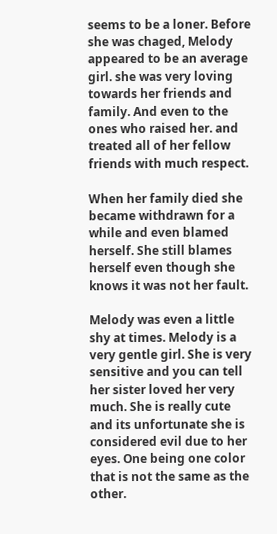seems to be a loner. Before she was chaged, Melody appeared to be an average girl. she was very loving towards her friends and family. And even to the ones who raised her. and treated all of her fellow friends with much respect.

When her family died she became withdrawn for a while and even blamed herself. She still blames herself even though she knows it was not her fault.

Melody was even a little shy at times. Melody is a very gentle girl. She is very sensitive and you can tell her sister loved her very much. She is really cute and its unfortunate she is considered evil due to her eyes. One being one color that is not the same as the other.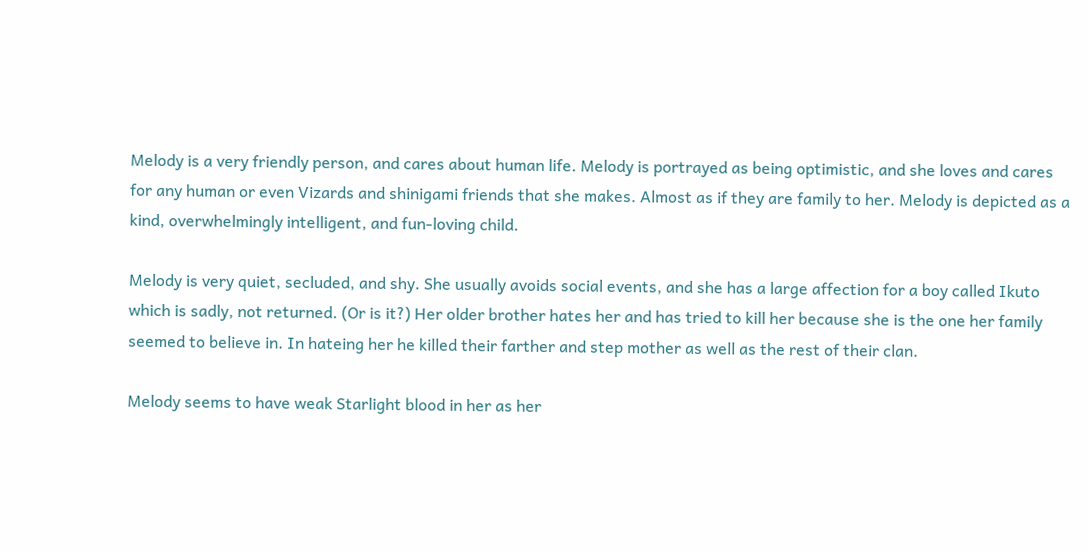Melody is a very friendly person, and cares about human life. Melody is portrayed as being optimistic, and she loves and cares for any human or even Vizards and shinigami friends that she makes. Almost as if they are family to her. Melody is depicted as a kind, overwhelmingly intelligent, and fun-loving child.

Melody is very quiet, secluded, and shy. She usually avoids social events, and she has a large affection for a boy called Ikuto which is sadly, not returned. (Or is it?) Her older brother hates her and has tried to kill her because she is the one her family seemed to believe in. In hateing her he killed their farther and step mother as well as the rest of their clan.

Melody seems to have weak Starlight blood in her as her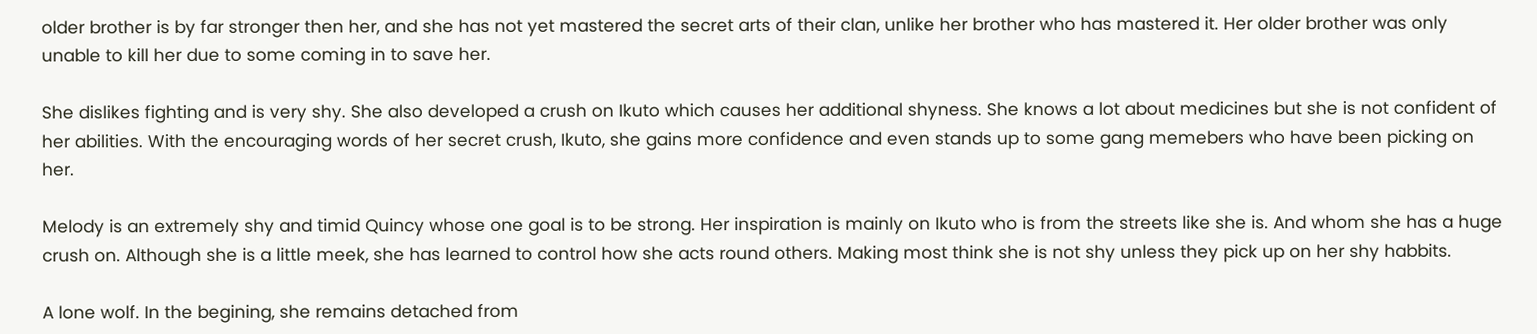older brother is by far stronger then her, and she has not yet mastered the secret arts of their clan, unlike her brother who has mastered it. Her older brother was only unable to kill her due to some coming in to save her.

She dislikes fighting and is very shy. She also developed a crush on Ikuto which causes her additional shyness. She knows a lot about medicines but she is not confident of her abilities. With the encouraging words of her secret crush, Ikuto, she gains more confidence and even stands up to some gang memebers who have been picking on her.

Melody is an extremely shy and timid Quincy whose one goal is to be strong. Her inspiration is mainly on Ikuto who is from the streets like she is. And whom she has a huge crush on. Although she is a little meek, she has learned to control how she acts round others. Making most think she is not shy unless they pick up on her shy habbits.

A lone wolf. In the begining, she remains detached from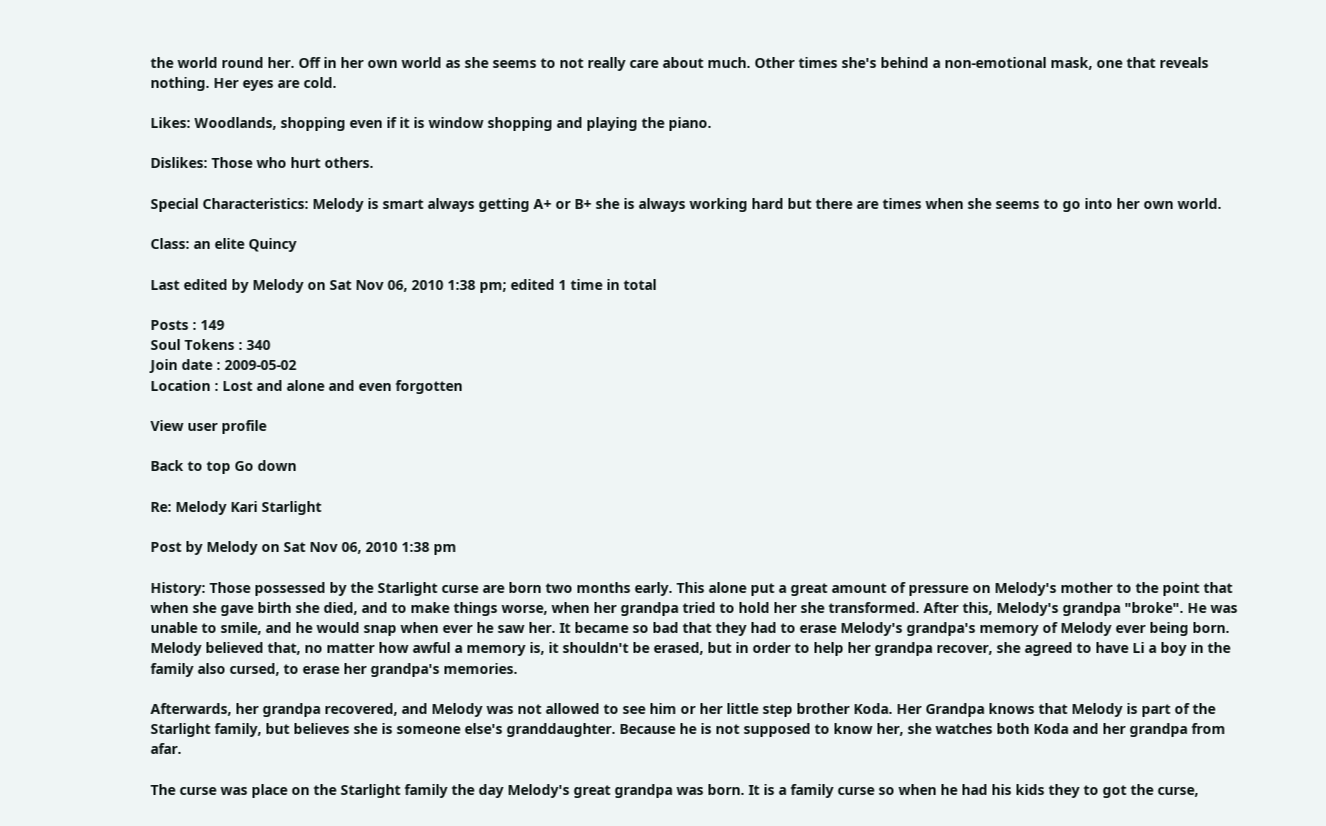the world round her. Off in her own world as she seems to not really care about much. Other times she's behind a non-emotional mask, one that reveals nothing. Her eyes are cold.

Likes: Woodlands, shopping even if it is window shopping and playing the piano.

Dislikes: Those who hurt others.

Special Characteristics: Melody is smart always getting A+ or B+ she is always working hard but there are times when she seems to go into her own world.

Class: an elite Quincy

Last edited by Melody on Sat Nov 06, 2010 1:38 pm; edited 1 time in total

Posts : 149
Soul Tokens : 340
Join date : 2009-05-02
Location : Lost and alone and even forgotten

View user profile

Back to top Go down

Re: Melody Kari Starlight

Post by Melody on Sat Nov 06, 2010 1:38 pm

History: Those possessed by the Starlight curse are born two months early. This alone put a great amount of pressure on Melody's mother to the point that when she gave birth she died, and to make things worse, when her grandpa tried to hold her she transformed. After this, Melody's grandpa "broke". He was unable to smile, and he would snap when ever he saw her. It became so bad that they had to erase Melody's grandpa's memory of Melody ever being born. Melody believed that, no matter how awful a memory is, it shouldn't be erased, but in order to help her grandpa recover, she agreed to have Li a boy in the family also cursed, to erase her grandpa's memories.

Afterwards, her grandpa recovered, and Melody was not allowed to see him or her little step brother Koda. Her Grandpa knows that Melody is part of the Starlight family, but believes she is someone else's granddaughter. Because he is not supposed to know her, she watches both Koda and her grandpa from afar.

The curse was place on the Starlight family the day Melody's great grandpa was born. It is a family curse so when he had his kids they to got the curse,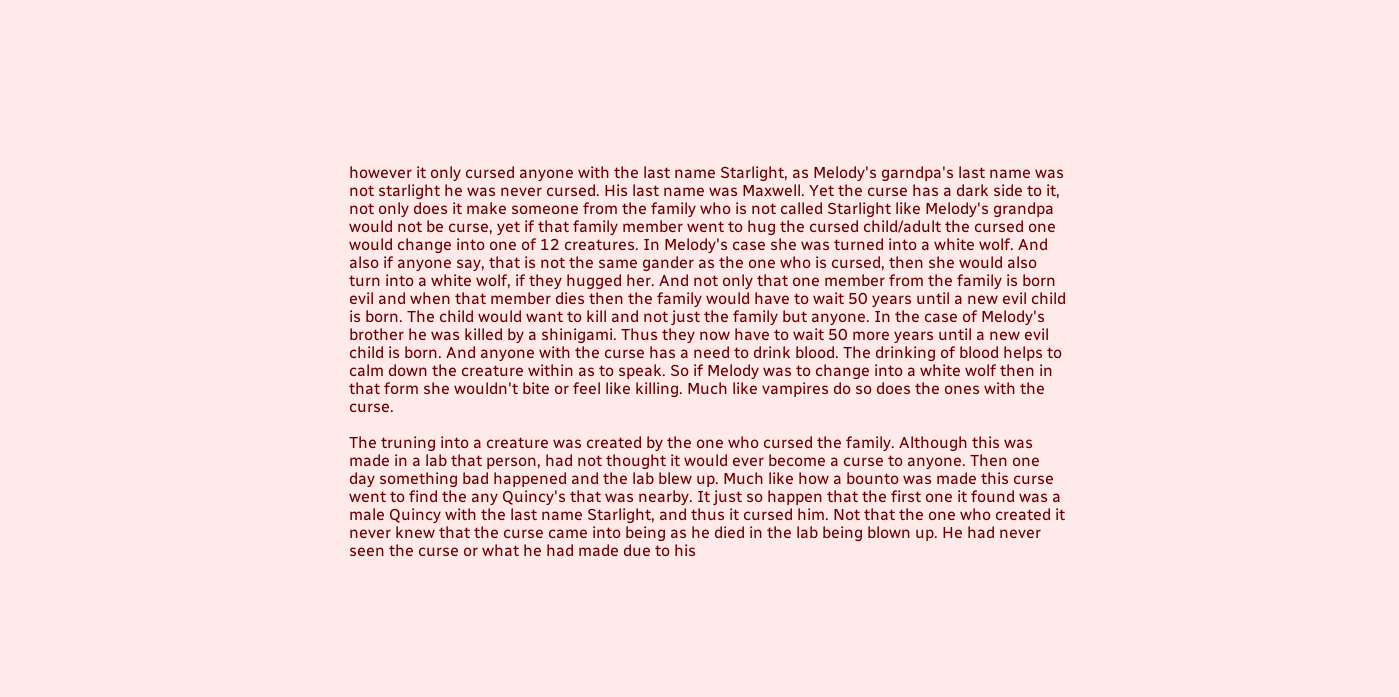however it only cursed anyone with the last name Starlight, as Melody's garndpa's last name was not starlight he was never cursed. His last name was Maxwell. Yet the curse has a dark side to it, not only does it make someone from the family who is not called Starlight like Melody's grandpa would not be curse, yet if that family member went to hug the cursed child/adult the cursed one would change into one of 12 creatures. In Melody's case she was turned into a white wolf. And also if anyone say, that is not the same gander as the one who is cursed, then she would also turn into a white wolf, if they hugged her. And not only that one member from the family is born evil and when that member dies then the family would have to wait 50 years until a new evil child is born. The child would want to kill and not just the family but anyone. In the case of Melody's brother he was killed by a shinigami. Thus they now have to wait 50 more years until a new evil child is born. And anyone with the curse has a need to drink blood. The drinking of blood helps to calm down the creature within as to speak. So if Melody was to change into a white wolf then in that form she wouldn't bite or feel like killing. Much like vampires do so does the ones with the curse.

The truning into a creature was created by the one who cursed the family. Although this was made in a lab that person, had not thought it would ever become a curse to anyone. Then one day something bad happened and the lab blew up. Much like how a bounto was made this curse went to find the any Quincy's that was nearby. It just so happen that the first one it found was a male Quincy with the last name Starlight, and thus it cursed him. Not that the one who created it never knew that the curse came into being as he died in the lab being blown up. He had never seen the curse or what he had made due to his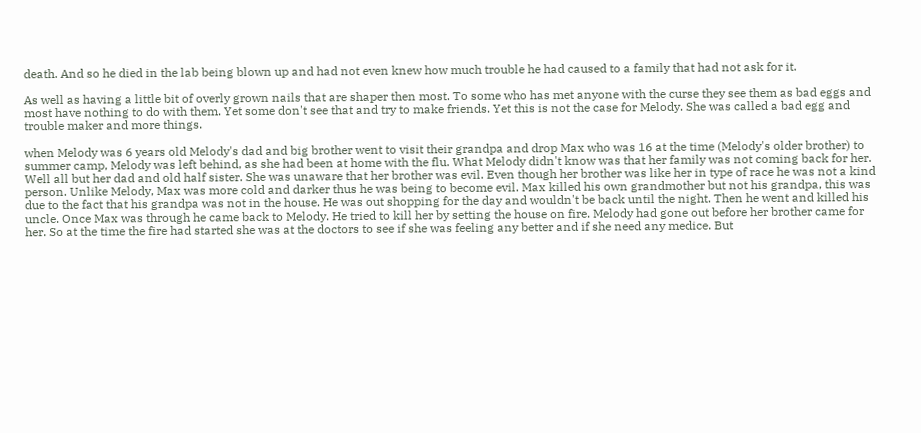death. And so he died in the lab being blown up and had not even knew how much trouble he had caused to a family that had not ask for it.

As well as having a little bit of overly grown nails that are shaper then most. To some who has met anyone with the curse they see them as bad eggs and most have nothing to do with them. Yet some don't see that and try to make friends. Yet this is not the case for Melody. She was called a bad egg and trouble maker and more things.

when Melody was 6 years old Melody's dad and big brother went to visit their grandpa and drop Max who was 16 at the time (Melody's older brother) to summer camp, Melody was left behind, as she had been at home with the flu. What Melody didn't know was that her family was not coming back for her. Well all but her dad and old half sister. She was unaware that her brother was evil. Even though her brother was like her in type of race he was not a kind person. Unlike Melody, Max was more cold and darker thus he was being to become evil. Max killed his own grandmother but not his grandpa, this was due to the fact that his grandpa was not in the house. He was out shopping for the day and wouldn't be back until the night. Then he went and killed his uncle. Once Max was through he came back to Melody. He tried to kill her by setting the house on fire. Melody had gone out before her brother came for her. So at the time the fire had started she was at the doctors to see if she was feeling any better and if she need any medice. But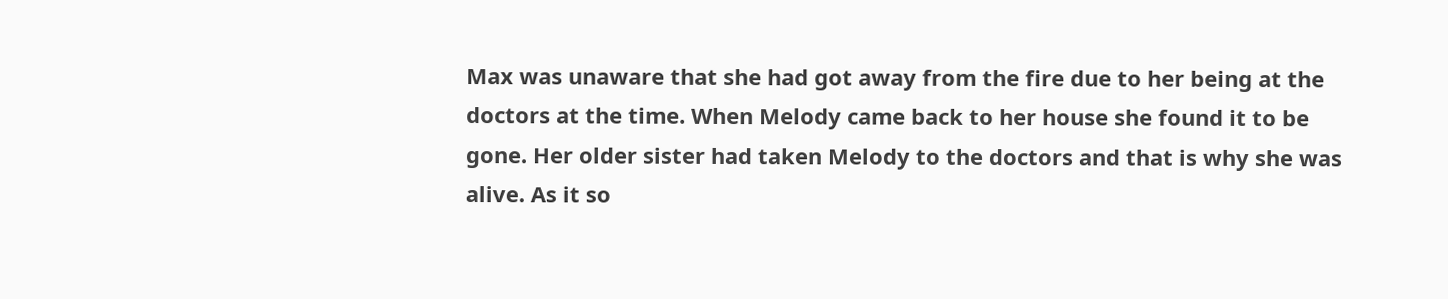Max was unaware that she had got away from the fire due to her being at the doctors at the time. When Melody came back to her house she found it to be gone. Her older sister had taken Melody to the doctors and that is why she was alive. As it so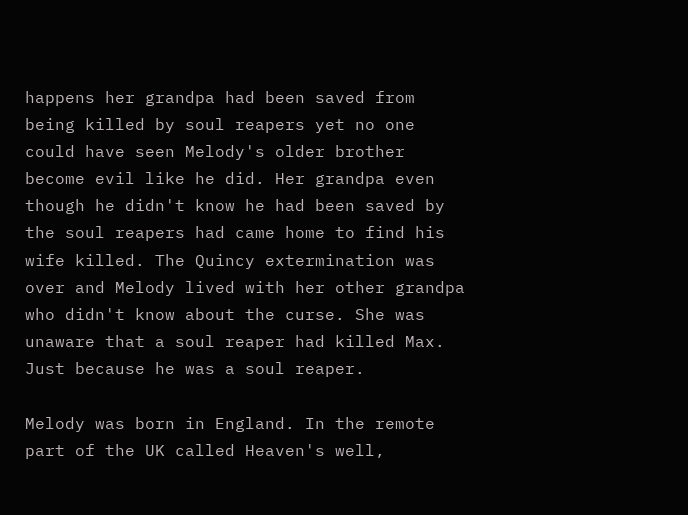happens her grandpa had been saved from being killed by soul reapers yet no one could have seen Melody's older brother become evil like he did. Her grandpa even though he didn't know he had been saved by the soul reapers had came home to find his wife killed. The Quincy extermination was over and Melody lived with her other grandpa who didn't know about the curse. She was unaware that a soul reaper had killed Max. Just because he was a soul reaper.

Melody was born in England. In the remote part of the UK called Heaven's well,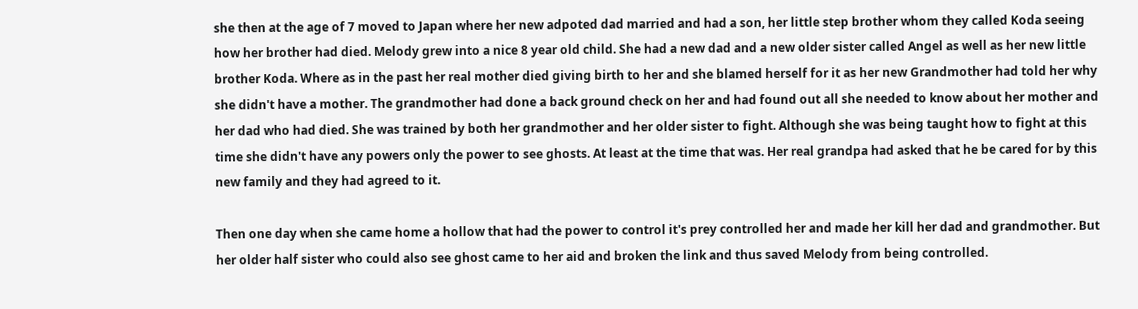she then at the age of 7 moved to Japan where her new adpoted dad married and had a son, her little step brother whom they called Koda seeing how her brother had died. Melody grew into a nice 8 year old child. She had a new dad and a new older sister called Angel as well as her new little brother Koda. Where as in the past her real mother died giving birth to her and she blamed herself for it as her new Grandmother had told her why she didn't have a mother. The grandmother had done a back ground check on her and had found out all she needed to know about her mother and her dad who had died. She was trained by both her grandmother and her older sister to fight. Although she was being taught how to fight at this time she didn't have any powers only the power to see ghosts. At least at the time that was. Her real grandpa had asked that he be cared for by this new family and they had agreed to it.

Then one day when she came home a hollow that had the power to control it's prey controlled her and made her kill her dad and grandmother. But her older half sister who could also see ghost came to her aid and broken the link and thus saved Melody from being controlled.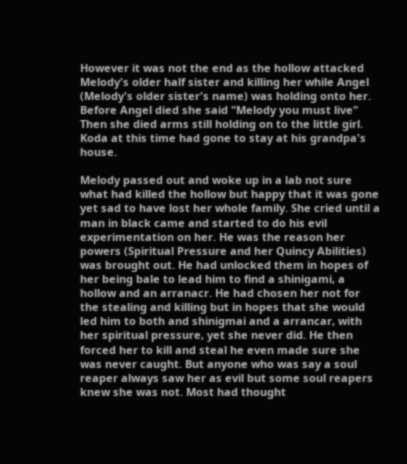However it was not the end as the hollow attacked Melody's older half sister and killing her while Angel (Melody's older sister's name) was holding onto her. Before Angel died she said "Melody you must live" Then she died arms still holding on to the little girl. Koda at this time had gone to stay at his grandpa's house.

Melody passed out and woke up in a lab not sure what had killed the hollow but happy that it was gone yet sad to have lost her whole family. She cried until a man in black came and started to do his evil experimentation on her. He was the reason her powers (Spiritual Pressure and her Quincy Abilities) was brought out. He had unlocked them in hopes of her being bale to lead him to find a shinigami, a hollow and an arranacr. He had chosen her not for the stealing and killing but in hopes that she would led him to both and shinigmai and a arrancar, with her spiritual pressure, yet she never did. He then forced her to kill and steal he even made sure she was never caught. But anyone who was say a soul reaper always saw her as evil but some soul reapers knew she was not. Most had thought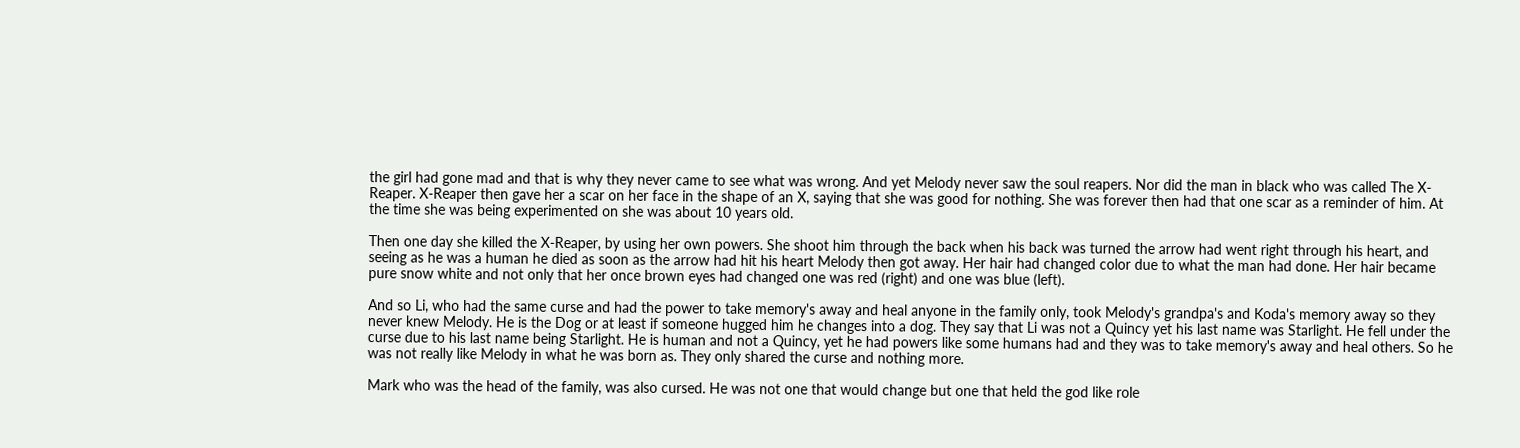the girl had gone mad and that is why they never came to see what was wrong. And yet Melody never saw the soul reapers. Nor did the man in black who was called The X-Reaper. X-Reaper then gave her a scar on her face in the shape of an X, saying that she was good for nothing. She was forever then had that one scar as a reminder of him. At the time she was being experimented on she was about 10 years old.

Then one day she killed the X-Reaper, by using her own powers. She shoot him through the back when his back was turned the arrow had went right through his heart, and seeing as he was a human he died as soon as the arrow had hit his heart Melody then got away. Her hair had changed color due to what the man had done. Her hair became pure snow white and not only that her once brown eyes had changed one was red (right) and one was blue (left).

And so Li, who had the same curse and had the power to take memory's away and heal anyone in the family only, took Melody's grandpa's and Koda's memory away so they never knew Melody. He is the Dog or at least if someone hugged him he changes into a dog. They say that Li was not a Quincy yet his last name was Starlight. He fell under the curse due to his last name being Starlight. He is human and not a Quincy, yet he had powers like some humans had and they was to take memory's away and heal others. So he was not really like Melody in what he was born as. They only shared the curse and nothing more.

Mark who was the head of the family, was also cursed. He was not one that would change but one that held the god like role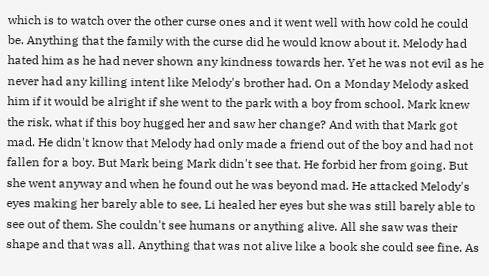which is to watch over the other curse ones and it went well with how cold he could be. Anything that the family with the curse did he would know about it. Melody had hated him as he had never shown any kindness towards her. Yet he was not evil as he never had any killing intent like Melody's brother had. On a Monday Melody asked him if it would be alright if she went to the park with a boy from school. Mark knew the risk, what if this boy hugged her and saw her change? And with that Mark got mad. He didn't know that Melody had only made a friend out of the boy and had not fallen for a boy. But Mark being Mark didn't see that. He forbid her from going. But she went anyway and when he found out he was beyond mad. He attacked Melody's eyes making her barely able to see, Li healed her eyes but she was still barely able to see out of them. She couldn't see humans or anything alive. All she saw was their shape and that was all. Anything that was not alive like a book she could see fine. As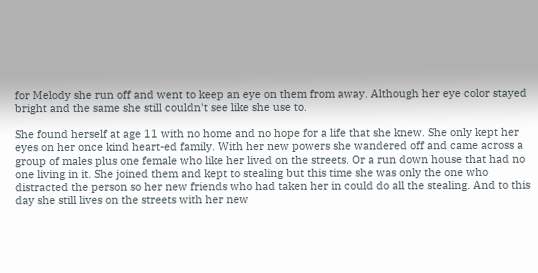for Melody she run off and went to keep an eye on them from away. Although her eye color stayed bright and the same she still couldn't see like she use to.

She found herself at age 11 with no home and no hope for a life that she knew. She only kept her eyes on her once kind heart-ed family. With her new powers she wandered off and came across a group of males plus one female who like her lived on the streets. Or a run down house that had no one living in it. She joined them and kept to stealing but this time she was only the one who distracted the person so her new friends who had taken her in could do all the stealing. And to this day she still lives on the streets with her new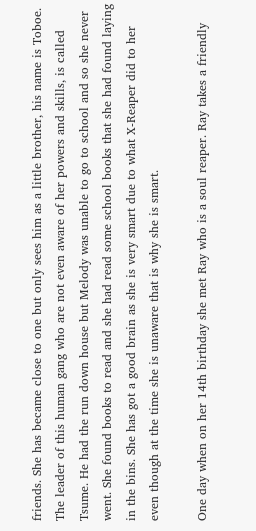friends. She has became close to one but only sees him as a little brother, his name is Toboe. The leader of this human gang who are not even aware of her powers and skills, is called Tsume. He had the run down house but Melody was unable to go to school and so she never went. She found books to read and she had read some school books that she had found laying in the bins. She has got a good brain as she is very smart due to what X-Reaper did to her even though at the time she is unaware that is why she is smart.

One day when on her 14th birthday she met Ray who is a soul reaper. Ray takes a friendly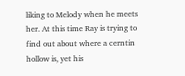liking to Melody when he meets her. At this time Ray is trying to find out about where a cerntin hollow is, yet his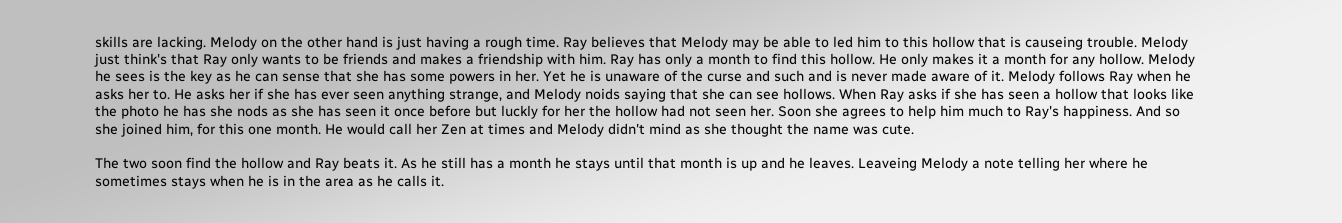skills are lacking. Melody on the other hand is just having a rough time. Ray believes that Melody may be able to led him to this hollow that is causeing trouble. Melody just think's that Ray only wants to be friends and makes a friendship with him. Ray has only a month to find this hollow. He only makes it a month for any hollow. Melody he sees is the key as he can sense that she has some powers in her. Yet he is unaware of the curse and such and is never made aware of it. Melody follows Ray when he asks her to. He asks her if she has ever seen anything strange, and Melody noids saying that she can see hollows. When Ray asks if she has seen a hollow that looks like the photo he has she nods as she has seen it once before but luckly for her the hollow had not seen her. Soon she agrees to help him much to Ray's happiness. And so she joined him, for this one month. He would call her Zen at times and Melody didn't mind as she thought the name was cute.

The two soon find the hollow and Ray beats it. As he still has a month he stays until that month is up and he leaves. Leaveing Melody a note telling her where he sometimes stays when he is in the area as he calls it.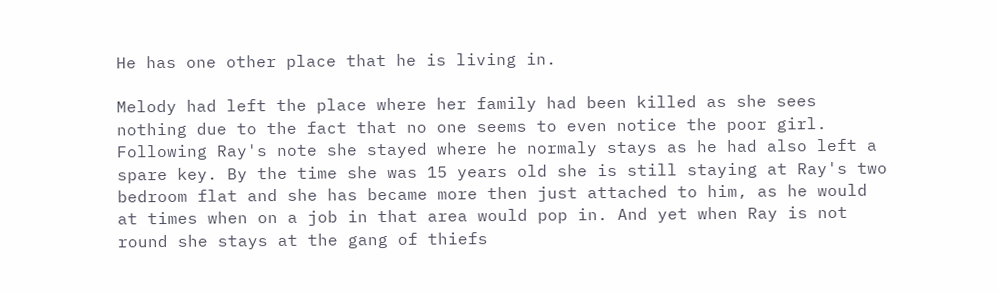He has one other place that he is living in.

Melody had left the place where her family had been killed as she sees nothing due to the fact that no one seems to even notice the poor girl. Following Ray's note she stayed where he normaly stays as he had also left a spare key. By the time she was 15 years old she is still staying at Ray's two bedroom flat and she has became more then just attached to him, as he would at times when on a job in that area would pop in. And yet when Ray is not round she stays at the gang of thiefs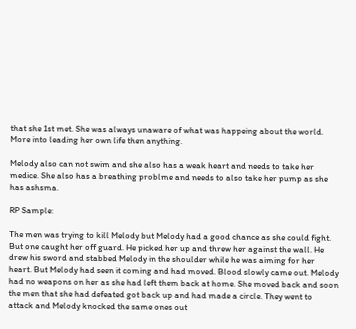that she 1st met. She was always unaware of what was happeing about the world. More into leading her own life then anything.

Melody also can not swim and she also has a weak heart and needs to take her medice. She also has a breathing problme and needs to also take her pump as she has ashsma.

RP Sample:

The men was trying to kill Melody but Melody had a good chance as she could fight. But one caught her off guard. He picked her up and threw her against the wall. He drew his sword and stabbed Melody in the shoulder while he was aiming for her heart. But Melody had seen it coming and had moved. Blood slowly came out. Melody had no weapons on her as she had left them back at home. She moved back and soon the men that she had defeated got back up and had made a circle. They went to attack and Melody knocked the same ones out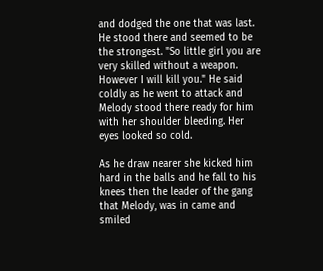and dodged the one that was last. He stood there and seemed to be the strongest. "So little girl you are very skilled without a weapon. However I will kill you." He said coldly as he went to attack and Melody stood there ready for him with her shoulder bleeding. Her eyes looked so cold.

As he draw nearer she kicked him hard in the balls and he fall to his knees then the leader of the gang that Melody, was in came and smiled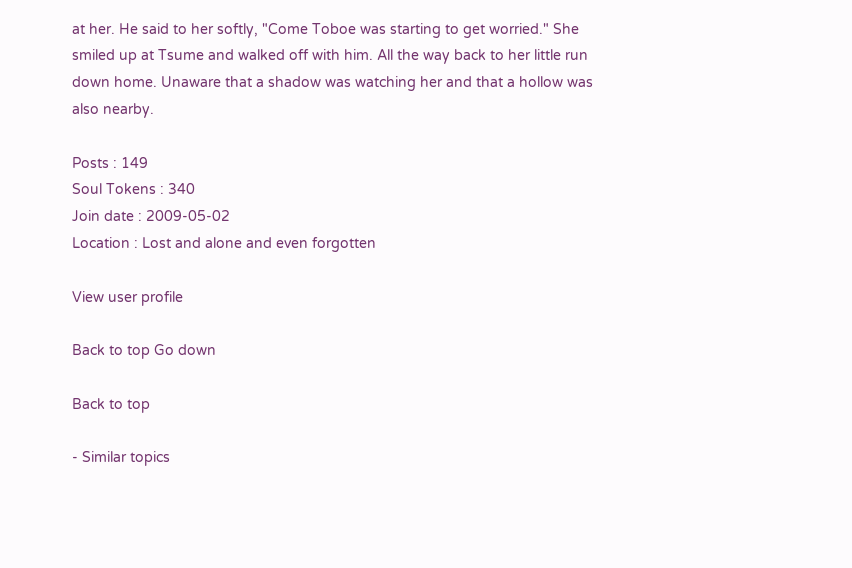at her. He said to her softly, "Come Toboe was starting to get worried." She smiled up at Tsume and walked off with him. All the way back to her little run down home. Unaware that a shadow was watching her and that a hollow was also nearby.

Posts : 149
Soul Tokens : 340
Join date : 2009-05-02
Location : Lost and alone and even forgotten

View user profile

Back to top Go down

Back to top

- Similar topics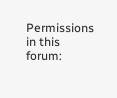Permissions in this forum: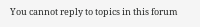You cannot reply to topics in this forum